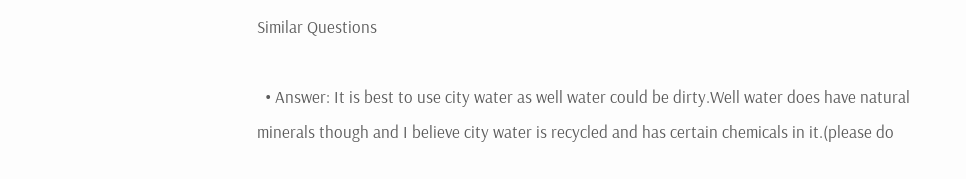Similar Questions

  • Answer: It is best to use city water as well water could be dirty.Well water does have natural minerals though and I believe city water is recycled and has certain chemicals in it.(please do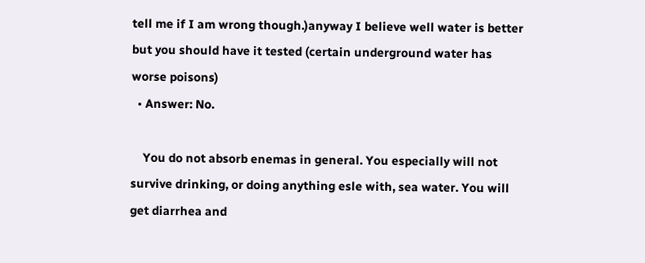tell me if I am wrong though.)anyway I believe well water is better but you should have it tested (certain underground water has worse poisons)
  • Answer: No.

    You do not absorb enemas in general. You especially will not survive drinking, or doing anything esle with, sea water. You will get diarrhea and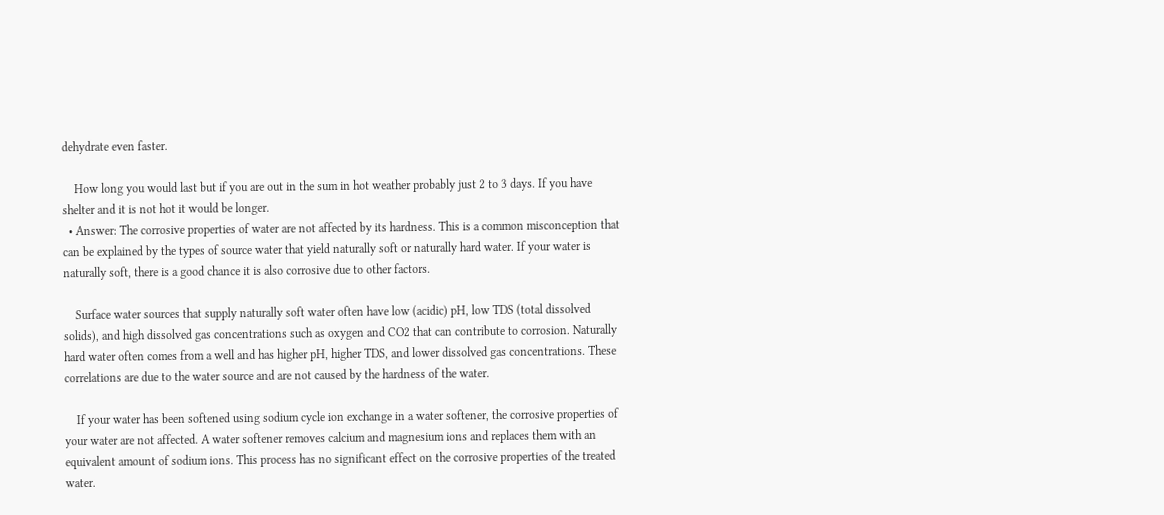dehydrate even faster.

    How long you would last but if you are out in the sum in hot weather probably just 2 to 3 days. If you have shelter and it is not hot it would be longer.
  • Answer: The corrosive properties of water are not affected by its hardness. This is a common misconception that can be explained by the types of source water that yield naturally soft or naturally hard water. If your water is naturally soft, there is a good chance it is also corrosive due to other factors.

    Surface water sources that supply naturally soft water often have low (acidic) pH, low TDS (total dissolved solids), and high dissolved gas concentrations such as oxygen and CO2 that can contribute to corrosion. Naturally hard water often comes from a well and has higher pH, higher TDS, and lower dissolved gas concentrations. These correlations are due to the water source and are not caused by the hardness of the water.

    If your water has been softened using sodium cycle ion exchange in a water softener, the corrosive properties of your water are not affected. A water softener removes calcium and magnesium ions and replaces them with an equivalent amount of sodium ions. This process has no significant effect on the corrosive properties of the treated water.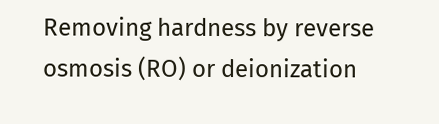Removing hardness by reverse osmosis (RO) or deionization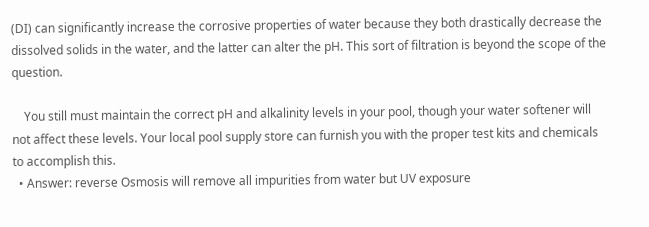(DI) can significantly increase the corrosive properties of water because they both drastically decrease the dissolved solids in the water, and the latter can alter the pH. This sort of filtration is beyond the scope of the question.

    You still must maintain the correct pH and alkalinity levels in your pool, though your water softener will not affect these levels. Your local pool supply store can furnish you with the proper test kits and chemicals to accomplish this.
  • Answer: reverse Osmosis will remove all impurities from water but UV exposure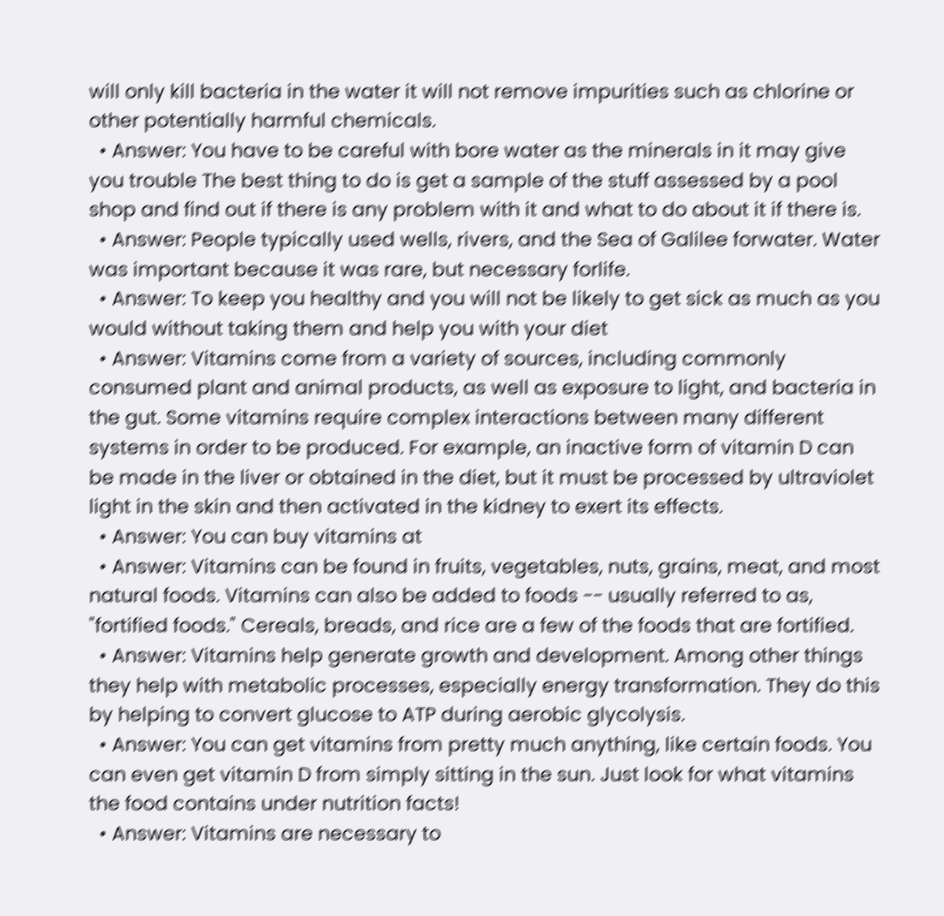will only kill bacteria in the water it will not remove impurities such as chlorine or other potentially harmful chemicals.
  • Answer: You have to be careful with bore water as the minerals in it may give you trouble The best thing to do is get a sample of the stuff assessed by a pool shop and find out if there is any problem with it and what to do about it if there is.
  • Answer: People typically used wells, rivers, and the Sea of Galilee forwater. Water was important because it was rare, but necessary forlife.
  • Answer: To keep you healthy and you will not be likely to get sick as much as you would without taking them and help you with your diet
  • Answer: Vitamins come from a variety of sources, including commonly consumed plant and animal products, as well as exposure to light, and bacteria in the gut. Some vitamins require complex interactions between many different systems in order to be produced. For example, an inactive form of vitamin D can be made in the liver or obtained in the diet, but it must be processed by ultraviolet light in the skin and then activated in the kidney to exert its effects.
  • Answer: You can buy vitamins at
  • Answer: Vitamins can be found in fruits, vegetables, nuts, grains, meat, and most natural foods. Vitamins can also be added to foods -- usually referred to as, "fortified foods." Cereals, breads, and rice are a few of the foods that are fortified.
  • Answer: Vitamins help generate growth and development. Among other things they help with metabolic processes, especially energy transformation. They do this by helping to convert glucose to ATP during aerobic glycolysis.
  • Answer: You can get vitamins from pretty much anything, like certain foods. You can even get vitamin D from simply sitting in the sun. Just look for what vitamins the food contains under nutrition facts!
  • Answer: Vitamins are necessary to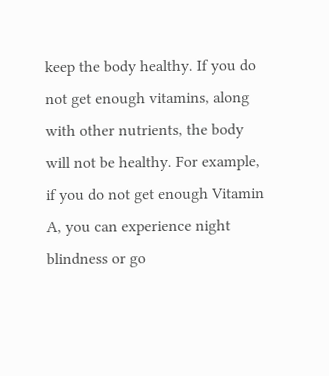keep the body healthy. If you do not get enough vitamins, along with other nutrients, the body will not be healthy. For example, if you do not get enough Vitamin A, you can experience night blindness or go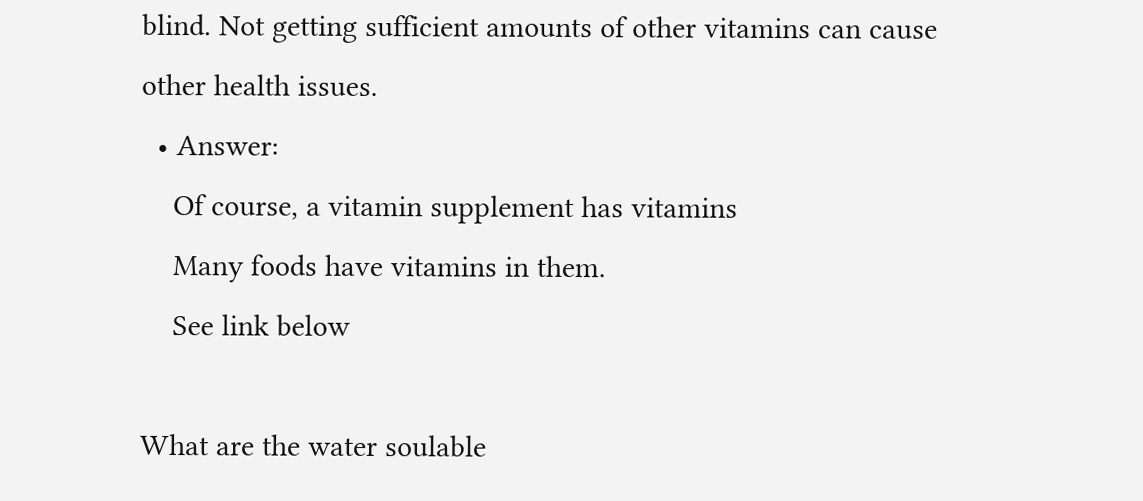blind. Not getting sufficient amounts of other vitamins can cause other health issues.
  • Answer:
    Of course, a vitamin supplement has vitamins
    Many foods have vitamins in them.
    See link below

What are the water soulable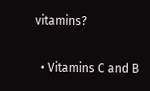vitamins?

  • Vitamins C and B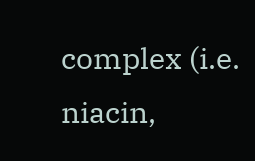complex (i.e. niacin,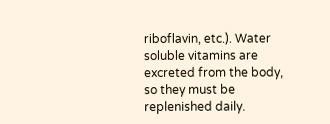riboflavin, etc.). Water soluble vitamins are excreted from the body, so they must be replenished daily.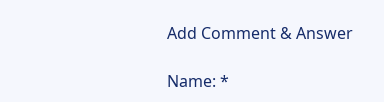Add Comment & Answer

Name: *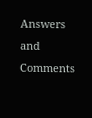Answers and Comments